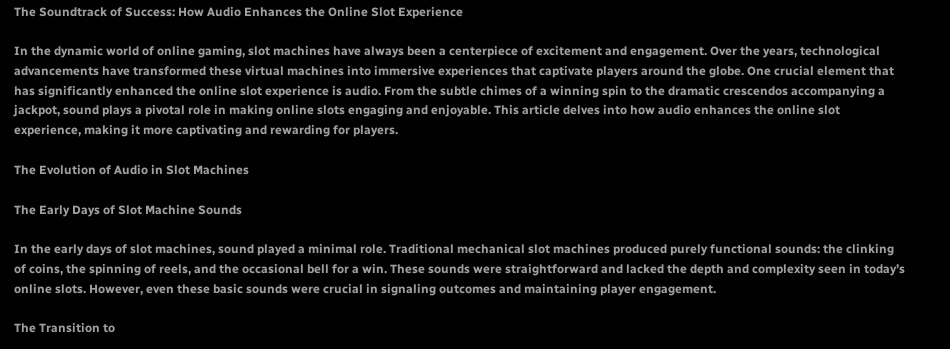The Soundtrack of Success: How Audio Enhances the Online Slot Experience

In the dynamic world of online gaming, slot machines have always been a centerpiece of excitement and engagement. Over the years, technological advancements have transformed these virtual machines into immersive experiences that captivate players around the globe. One crucial element that has significantly enhanced the online slot experience is audio. From the subtle chimes of a winning spin to the dramatic crescendos accompanying a jackpot, sound plays a pivotal role in making online slots engaging and enjoyable. This article delves into how audio enhances the online slot experience, making it more captivating and rewarding for players.

The Evolution of Audio in Slot Machines

The Early Days of Slot Machine Sounds

In the early days of slot machines, sound played a minimal role. Traditional mechanical slot machines produced purely functional sounds: the clinking of coins, the spinning of reels, and the occasional bell for a win. These sounds were straightforward and lacked the depth and complexity seen in today’s online slots. However, even these basic sounds were crucial in signaling outcomes and maintaining player engagement.

The Transition to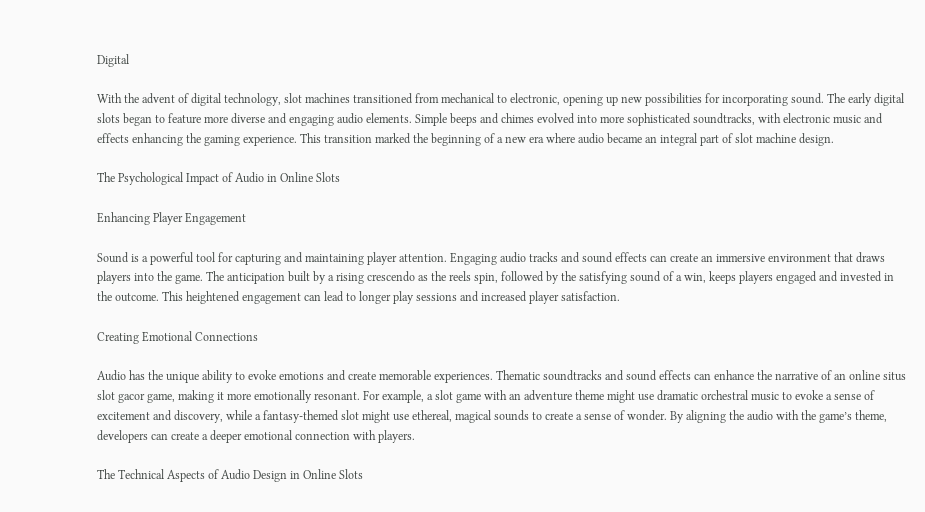Digital

With the advent of digital technology, slot machines transitioned from mechanical to electronic, opening up new possibilities for incorporating sound. The early digital slots began to feature more diverse and engaging audio elements. Simple beeps and chimes evolved into more sophisticated soundtracks, with electronic music and effects enhancing the gaming experience. This transition marked the beginning of a new era where audio became an integral part of slot machine design.

The Psychological Impact of Audio in Online Slots

Enhancing Player Engagement

Sound is a powerful tool for capturing and maintaining player attention. Engaging audio tracks and sound effects can create an immersive environment that draws players into the game. The anticipation built by a rising crescendo as the reels spin, followed by the satisfying sound of a win, keeps players engaged and invested in the outcome. This heightened engagement can lead to longer play sessions and increased player satisfaction.

Creating Emotional Connections

Audio has the unique ability to evoke emotions and create memorable experiences. Thematic soundtracks and sound effects can enhance the narrative of an online situs slot gacor game, making it more emotionally resonant. For example, a slot game with an adventure theme might use dramatic orchestral music to evoke a sense of excitement and discovery, while a fantasy-themed slot might use ethereal, magical sounds to create a sense of wonder. By aligning the audio with the game’s theme, developers can create a deeper emotional connection with players.

The Technical Aspects of Audio Design in Online Slots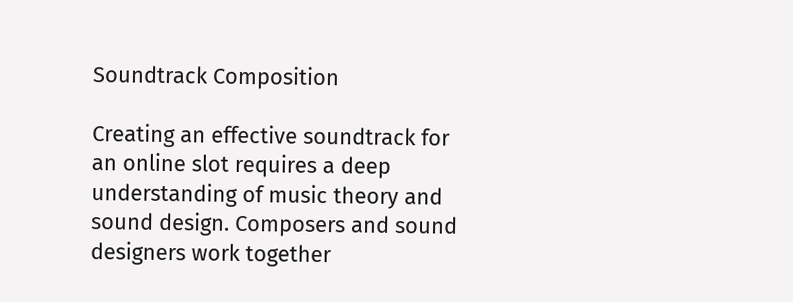Soundtrack Composition

Creating an effective soundtrack for an online slot requires a deep understanding of music theory and sound design. Composers and sound designers work together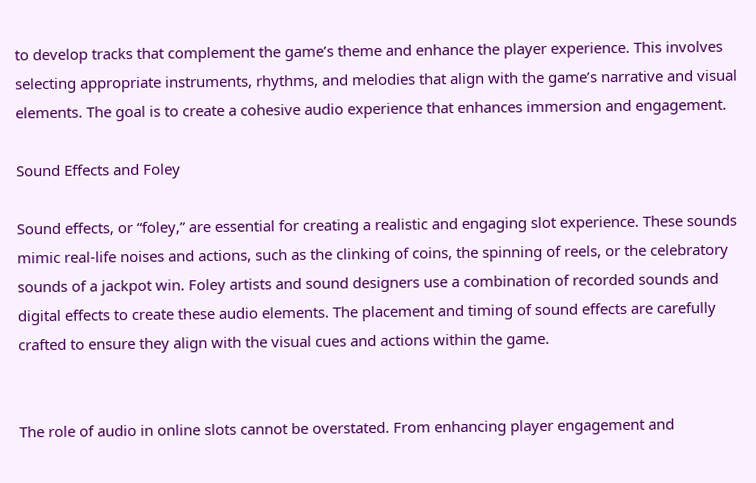to develop tracks that complement the game’s theme and enhance the player experience. This involves selecting appropriate instruments, rhythms, and melodies that align with the game’s narrative and visual elements. The goal is to create a cohesive audio experience that enhances immersion and engagement.

Sound Effects and Foley

Sound effects, or “foley,” are essential for creating a realistic and engaging slot experience. These sounds mimic real-life noises and actions, such as the clinking of coins, the spinning of reels, or the celebratory sounds of a jackpot win. Foley artists and sound designers use a combination of recorded sounds and digital effects to create these audio elements. The placement and timing of sound effects are carefully crafted to ensure they align with the visual cues and actions within the game.


The role of audio in online slots cannot be overstated. From enhancing player engagement and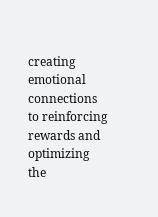creating emotional connections to reinforcing rewards and optimizing the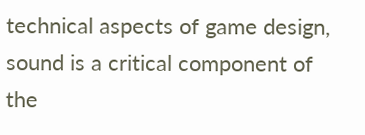technical aspects of game design, sound is a critical component of the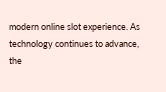modern online slot experience. As technology continues to advance, the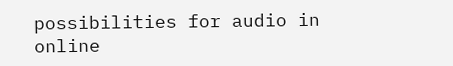possibilities for audio in online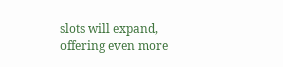slots will expand, offering even more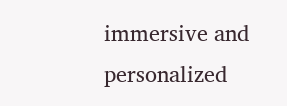immersive and personalized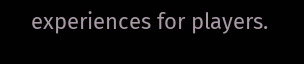experiences for players.